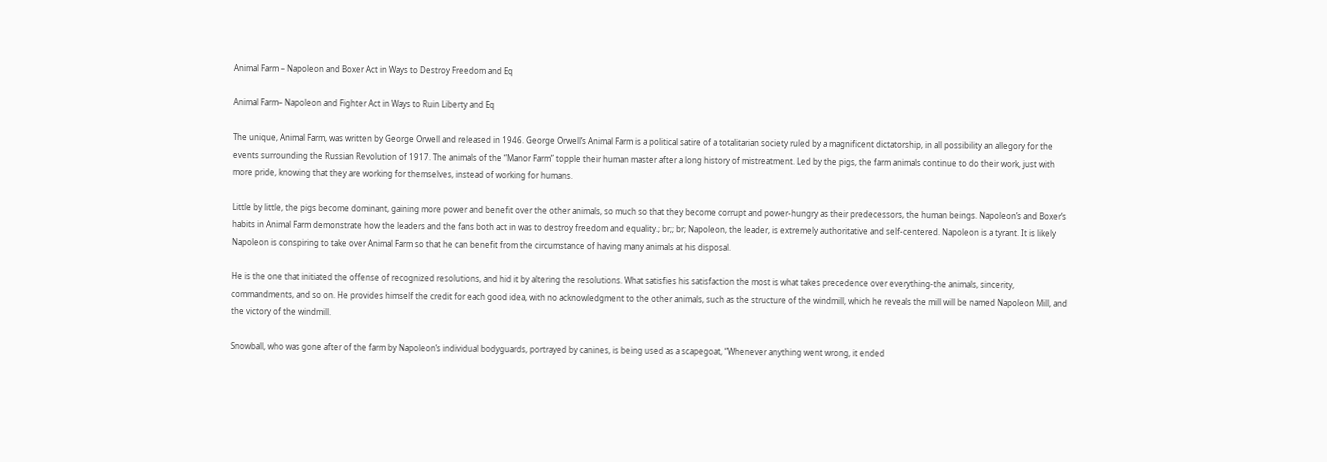Animal Farm – Napoleon and Boxer Act in Ways to Destroy Freedom and Eq

Animal Farm– Napoleon and Fighter Act in Ways to Ruin Liberty and Eq

The unique, Animal Farm, was written by George Orwell and released in 1946. George Orwell’s Animal Farm is a political satire of a totalitarian society ruled by a magnificent dictatorship, in all possibility an allegory for the events surrounding the Russian Revolution of 1917. The animals of the “Manor Farm” topple their human master after a long history of mistreatment. Led by the pigs, the farm animals continue to do their work, just with more pride, knowing that they are working for themselves, instead of working for humans.

Little by little, the pigs become dominant, gaining more power and benefit over the other animals, so much so that they become corrupt and power-hungry as their predecessors, the human beings. Napoleon’s and Boxer’s habits in Animal Farm demonstrate how the leaders and the fans both act in was to destroy freedom and equality.; br;; br; Napoleon, the leader, is extremely authoritative and self-centered. Napoleon is a tyrant. It is likely Napoleon is conspiring to take over Animal Farm so that he can benefit from the circumstance of having many animals at his disposal.

He is the one that initiated the offense of recognized resolutions, and hid it by altering the resolutions. What satisfies his satisfaction the most is what takes precedence over everything-the animals, sincerity, commandments, and so on. He provides himself the credit for each good idea, with no acknowledgment to the other animals, such as the structure of the windmill, which he reveals the mill will be named Napoleon Mill, and the victory of the windmill.

Snowball, who was gone after of the farm by Napoleon’s individual bodyguards, portrayed by canines, is being used as a scapegoat, “Whenever anything went wrong, it ended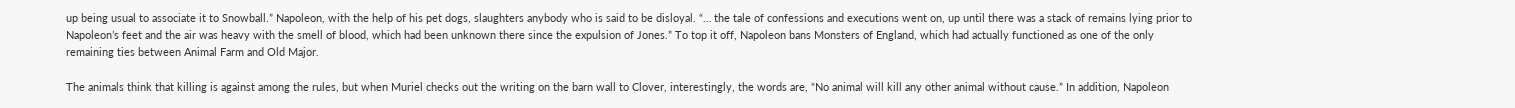up being usual to associate it to Snowball.” Napoleon, with the help of his pet dogs, slaughters anybody who is said to be disloyal. “… the tale of confessions and executions went on, up until there was a stack of remains lying prior to Napoleon’s feet and the air was heavy with the smell of blood, which had been unknown there since the expulsion of Jones.” To top it off, Napoleon bans Monsters of England, which had actually functioned as one of the only remaining ties between Animal Farm and Old Major.

The animals think that killing is against among the rules, but when Muriel checks out the writing on the barn wall to Clover, interestingly, the words are, “No animal will kill any other animal without cause.” In addition, Napoleon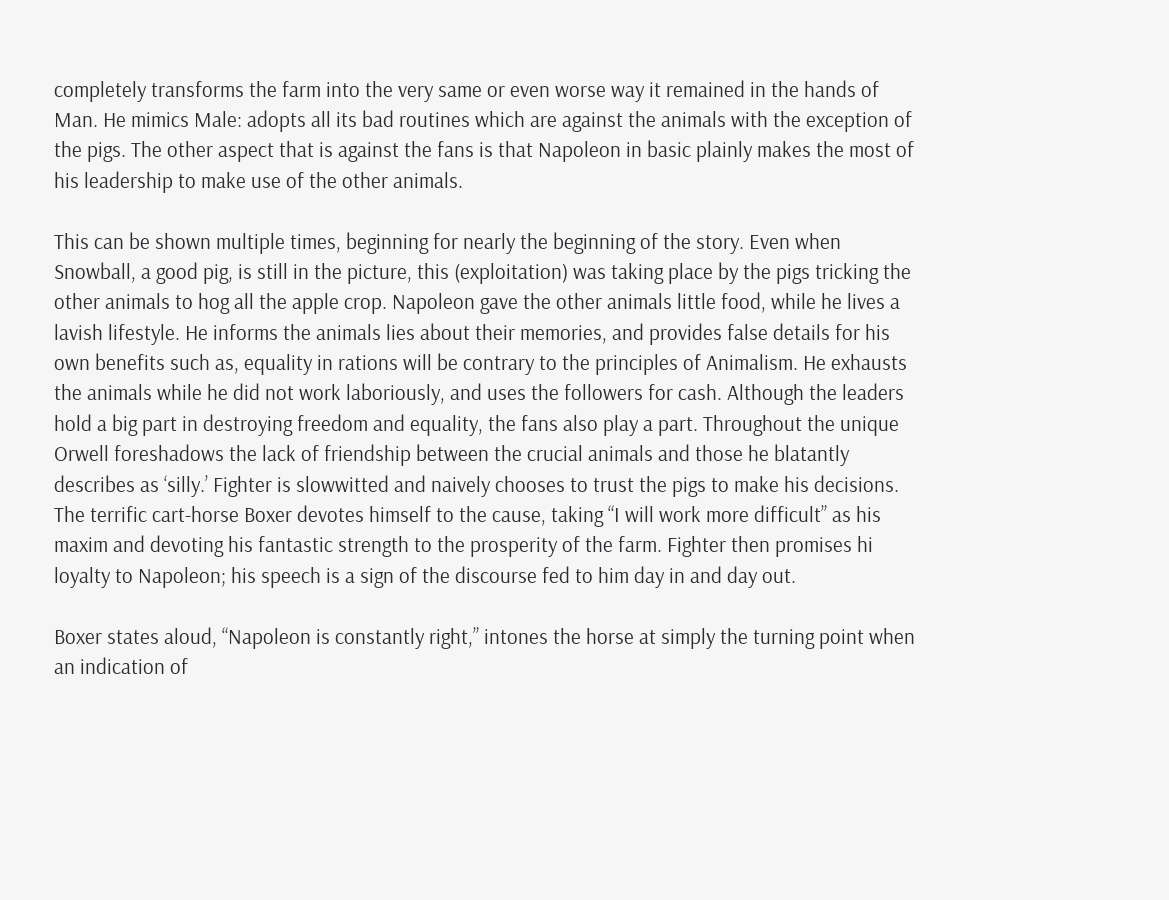completely transforms the farm into the very same or even worse way it remained in the hands of Man. He mimics Male: adopts all its bad routines which are against the animals with the exception of the pigs. The other aspect that is against the fans is that Napoleon in basic plainly makes the most of his leadership to make use of the other animals.

This can be shown multiple times, beginning for nearly the beginning of the story. Even when Snowball, a good pig, is still in the picture, this (exploitation) was taking place by the pigs tricking the other animals to hog all the apple crop. Napoleon gave the other animals little food, while he lives a lavish lifestyle. He informs the animals lies about their memories, and provides false details for his own benefits such as, equality in rations will be contrary to the principles of Animalism. He exhausts the animals while he did not work laboriously, and uses the followers for cash. Although the leaders hold a big part in destroying freedom and equality, the fans also play a part. Throughout the unique Orwell foreshadows the lack of friendship between the crucial animals and those he blatantly describes as ‘silly.’ Fighter is slowwitted and naively chooses to trust the pigs to make his decisions. The terrific cart-horse Boxer devotes himself to the cause, taking “I will work more difficult” as his maxim and devoting his fantastic strength to the prosperity of the farm. Fighter then promises hi loyalty to Napoleon; his speech is a sign of the discourse fed to him day in and day out.

Boxer states aloud, “Napoleon is constantly right,” intones the horse at simply the turning point when an indication of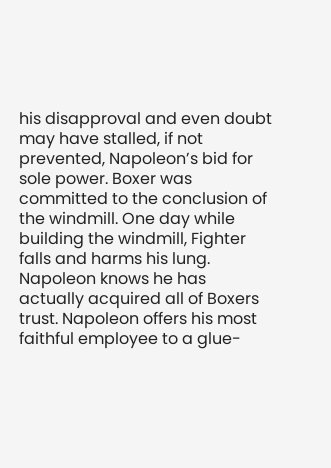his disapproval and even doubt may have stalled, if not prevented, Napoleon’s bid for sole power. Boxer was committed to the conclusion of the windmill. One day while building the windmill, Fighter falls and harms his lung. Napoleon knows he has actually acquired all of Boxers trust. Napoleon offers his most faithful employee to a glue-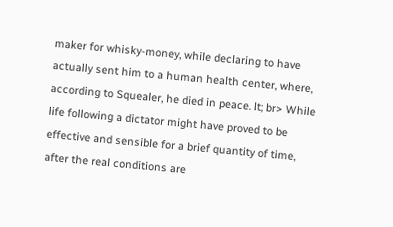maker for whisky-money, while declaring to have actually sent him to a human health center, where, according to Squealer, he died in peace. lt; br> While life following a dictator might have proved to be effective and sensible for a brief quantity of time, after the real conditions are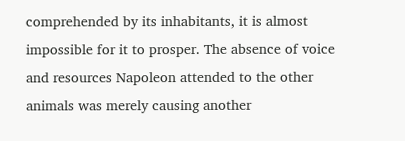comprehended by its inhabitants, it is almost impossible for it to prosper. The absence of voice and resources Napoleon attended to the other animals was merely causing another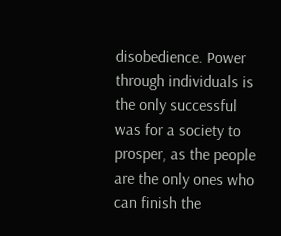disobedience. Power through individuals is the only successful was for a society to prosper, as the people are the only ones who can finish the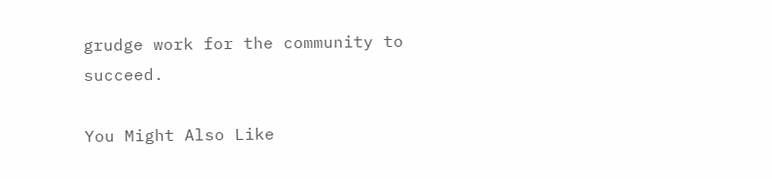grudge work for the community to succeed.

You Might Also Like